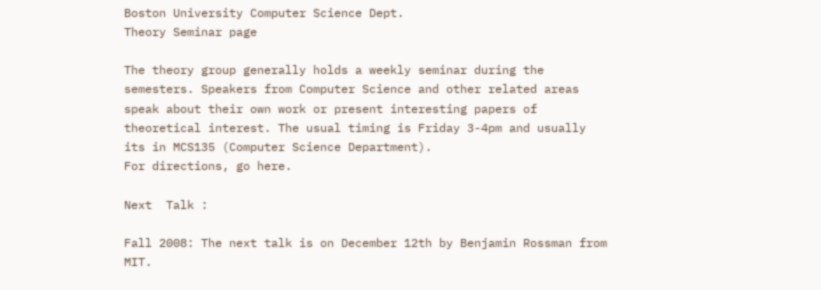Boston University Computer Science Dept.
Theory Seminar page

The theory group generally holds a weekly seminar during the semesters. Speakers from Computer Science and other related areas speak about their own work or present interesting papers of theoretical interest. The usual timing is Friday 3-4pm and usually its in MCS135 (Computer Science Department).
For directions, go here.

Next  Talk :

Fall 2008: The next talk is on December 12th by Benjamin Rossman from MIT.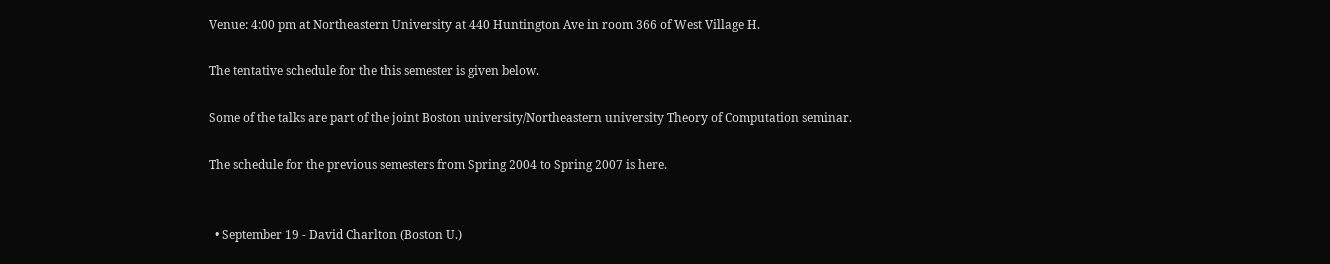Venue: 4:00 pm at Northeastern University at 440 Huntington Ave in room 366 of West Village H.

The tentative schedule for the this semester is given below.

Some of the talks are part of the joint Boston university/Northeastern university Theory of Computation seminar.

The schedule for the previous semesters from Spring 2004 to Spring 2007 is here.


  • September 19 - David Charlton (Boston U.)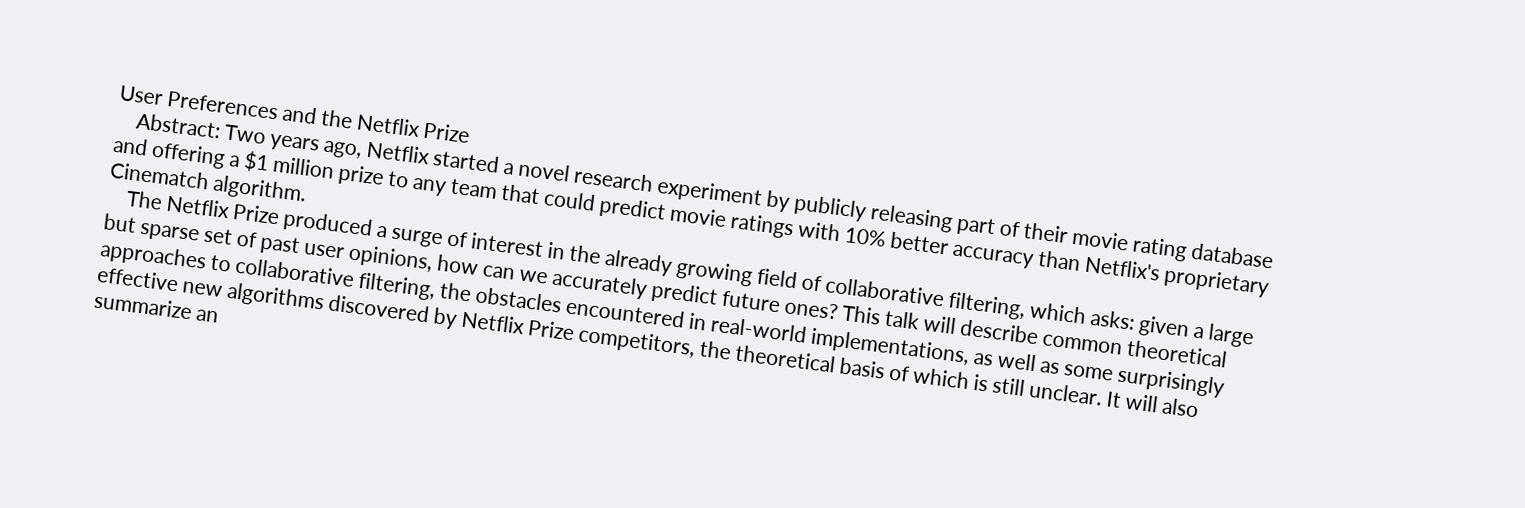User Preferences and the Netflix Prize
    Abstract: Two years ago, Netflix started a novel research experiment by publicly releasing part of their movie rating database and offering a $1 million prize to any team that could predict movie ratings with 10% better accuracy than Netflix's proprietary Cinematch algorithm.
    The Netflix Prize produced a surge of interest in the already growing field of collaborative filtering, which asks: given a large but sparse set of past user opinions, how can we accurately predict future ones? This talk will describe common theoretical approaches to collaborative filtering, the obstacles encountered in real-world implementations, as well as some surprisingly effective new algorithms discovered by Netflix Prize competitors, the theoretical basis of which is still unclear. It will also summarize an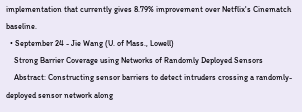implementation that currently gives 8.79% improvement over Netflix's Cinematch baseline.
  • September 24 - Jie Wang (U. of Mass., Lowell)
    Strong Barrier Coverage using Networks of Randomly Deployed Sensors
    Abstract: Constructing sensor barriers to detect intruders crossing a randomly-deployed sensor network along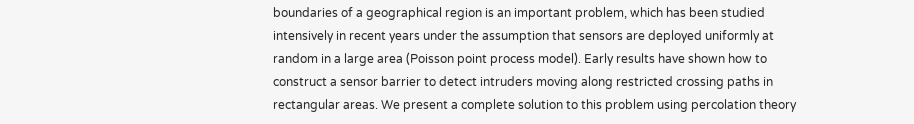boundaries of a geographical region is an important problem, which has been studied intensively in recent years under the assumption that sensors are deployed uniformly at random in a large area (Poisson point process model). Early results have shown how to construct a sensor barrier to detect intruders moving along restricted crossing paths in rectangular areas. We present a complete solution to this problem using percolation theory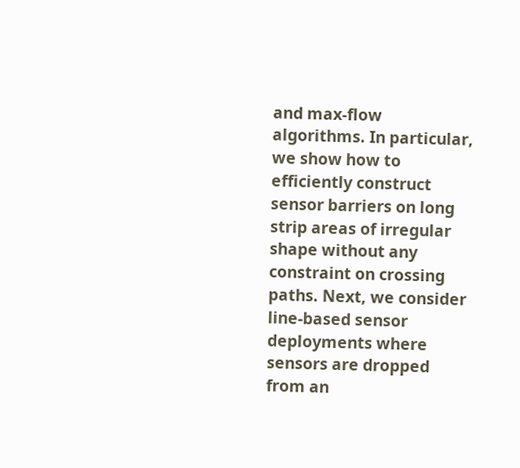and max-flow algorithms. In particular, we show how to efficiently construct sensor barriers on long strip areas of irregular shape without any constraint on crossing paths. Next, we consider line-based sensor deployments where sensors are dropped from an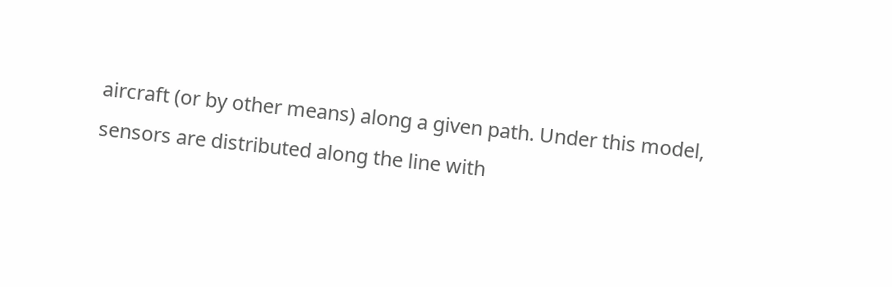aircraft (or by other means) along a given path. Under this model, sensors are distributed along the line with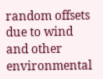random offsets due to wind and other environmental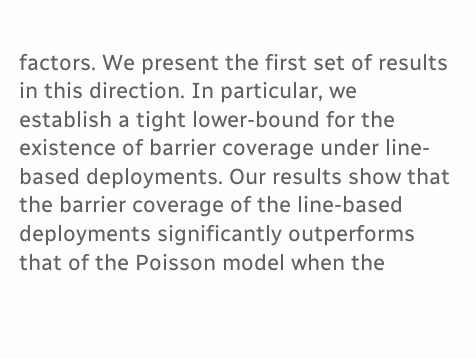factors. We present the first set of results in this direction. In particular, we establish a tight lower-bound for the existence of barrier coverage under line-based deployments. Our results show that the barrier coverage of the line-based deployments significantly outperforms that of the Poisson model when the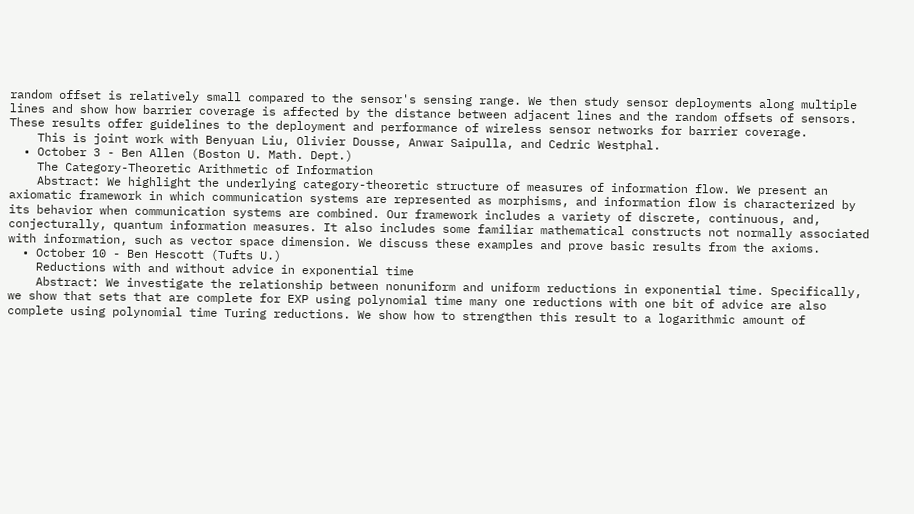random offset is relatively small compared to the sensor's sensing range. We then study sensor deployments along multiple lines and show how barrier coverage is affected by the distance between adjacent lines and the random offsets of sensors. These results offer guidelines to the deployment and performance of wireless sensor networks for barrier coverage.
    This is joint work with Benyuan Liu, Olivier Dousse, Anwar Saipulla, and Cedric Westphal.
  • October 3 - Ben Allen (Boston U. Math. Dept.)
    The Category-Theoretic Arithmetic of Information
    Abstract: We highlight the underlying category-theoretic structure of measures of information flow. We present an axiomatic framework in which communication systems are represented as morphisms, and information flow is characterized by its behavior when communication systems are combined. Our framework includes a variety of discrete, continuous, and, conjecturally, quantum information measures. It also includes some familiar mathematical constructs not normally associated with information, such as vector space dimension. We discuss these examples and prove basic results from the axioms.
  • October 10 - Ben Hescott (Tufts U.)
    Reductions with and without advice in exponential time
    Abstract: We investigate the relationship between nonuniform and uniform reductions in exponential time. Specifically, we show that sets that are complete for EXP using polynomial time many one reductions with one bit of advice are also complete using polynomial time Turing reductions. We show how to strengthen this result to a logarithmic amount of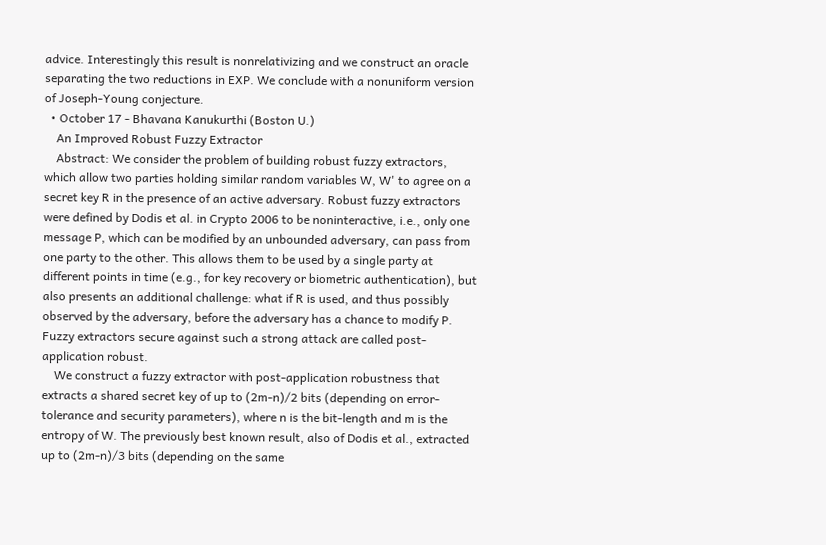advice. Interestingly this result is nonrelativizing and we construct an oracle separating the two reductions in EXP. We conclude with a nonuniform version of Joseph-Young conjecture.
  • October 17 - Bhavana Kanukurthi (Boston U.)
    An Improved Robust Fuzzy Extractor
    Abstract: We consider the problem of building robust fuzzy extractors, which allow two parties holding similar random variables W, W' to agree on a secret key R in the presence of an active adversary. Robust fuzzy extractors were defined by Dodis et al. in Crypto 2006 to be noninteractive, i.e., only one message P, which can be modified by an unbounded adversary, can pass from one party to the other. This allows them to be used by a single party at different points in time (e.g., for key recovery or biometric authentication), but also presents an additional challenge: what if R is used, and thus possibly observed by the adversary, before the adversary has a chance to modify P. Fuzzy extractors secure against such a strong attack are called post-application robust.
    We construct a fuzzy extractor with post-application robustness that extracts a shared secret key of up to (2m-n)/2 bits (depending on error-tolerance and security parameters), where n is the bit-length and m is the entropy of W. The previously best known result, also of Dodis et al., extracted up to (2m-n)/3 bits (depending on the same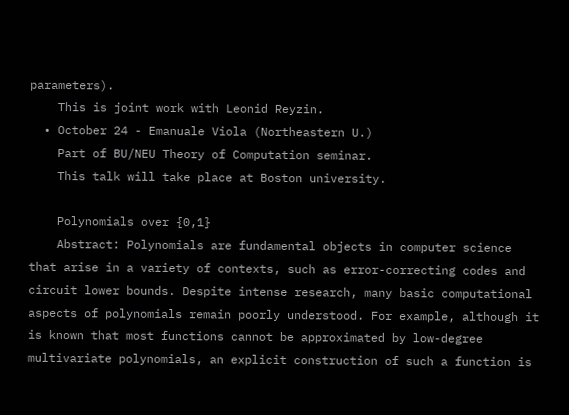parameters).
    This is joint work with Leonid Reyzin.
  • October 24 - Emanuale Viola (Northeastern U.)
    Part of BU/NEU Theory of Computation seminar.
    This talk will take place at Boston university.

    Polynomials over {0,1}
    Abstract: Polynomials are fundamental objects in computer science that arise in a variety of contexts, such as error-correcting codes and circuit lower bounds. Despite intense research, many basic computational aspects of polynomials remain poorly understood. For example, although it is known that most functions cannot be approximated by low-degree multivariate polynomials, an explicit construction of such a function is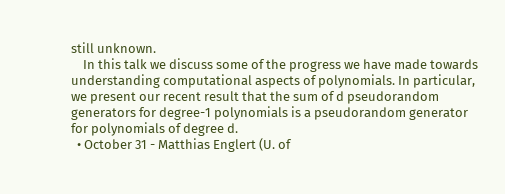still unknown.
    In this talk we discuss some of the progress we have made towards understanding computational aspects of polynomials. In particular, we present our recent result that the sum of d pseudorandom generators for degree-1 polynomials is a pseudorandom generator for polynomials of degree d.
  • October 31 - Matthias Englert (U. of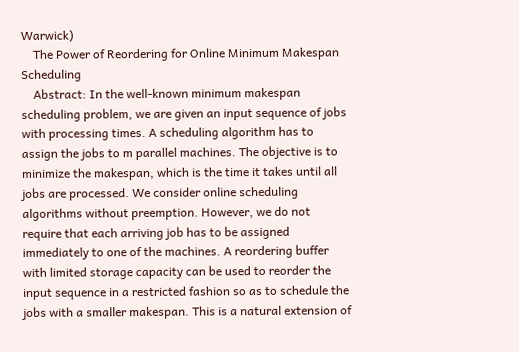Warwick)
    The Power of Reordering for Online Minimum Makespan Scheduling
    Abstract: In the well-known minimum makespan scheduling problem, we are given an input sequence of jobs with processing times. A scheduling algorithm has to assign the jobs to m parallel machines. The objective is to minimize the makespan, which is the time it takes until all jobs are processed. We consider online scheduling algorithms without preemption. However, we do not require that each arriving job has to be assigned immediately to one of the machines. A reordering buffer with limited storage capacity can be used to reorder the input sequence in a restricted fashion so as to schedule the jobs with a smaller makespan. This is a natural extension of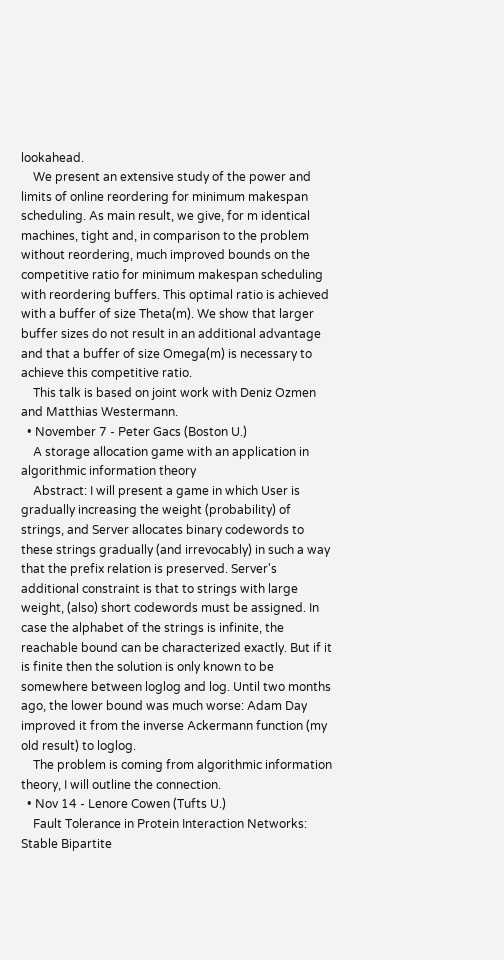lookahead.
    We present an extensive study of the power and limits of online reordering for minimum makespan scheduling. As main result, we give, for m identical machines, tight and, in comparison to the problem without reordering, much improved bounds on the competitive ratio for minimum makespan scheduling with reordering buffers. This optimal ratio is achieved with a buffer of size Theta(m). We show that larger buffer sizes do not result in an additional advantage and that a buffer of size Omega(m) is necessary to achieve this competitive ratio.
    This talk is based on joint work with Deniz Ozmen and Matthias Westermann.
  • November 7 - Peter Gacs (Boston U.)
    A storage allocation game with an application in algorithmic information theory
    Abstract: I will present a game in which User is gradually increasing the weight (probability) of strings, and Server allocates binary codewords to these strings gradually (and irrevocably) in such a way that the prefix relation is preserved. Server's additional constraint is that to strings with large weight, (also) short codewords must be assigned. In case the alphabet of the strings is infinite, the reachable bound can be characterized exactly. But if it is finite then the solution is only known to be somewhere between loglog and log. Until two months ago, the lower bound was much worse: Adam Day improved it from the inverse Ackermann function (my old result) to loglog.
    The problem is coming from algorithmic information theory, I will outline the connection.
  • Nov 14 - Lenore Cowen (Tufts U.)
    Fault Tolerance in Protein Interaction Networks: Stable Bipartite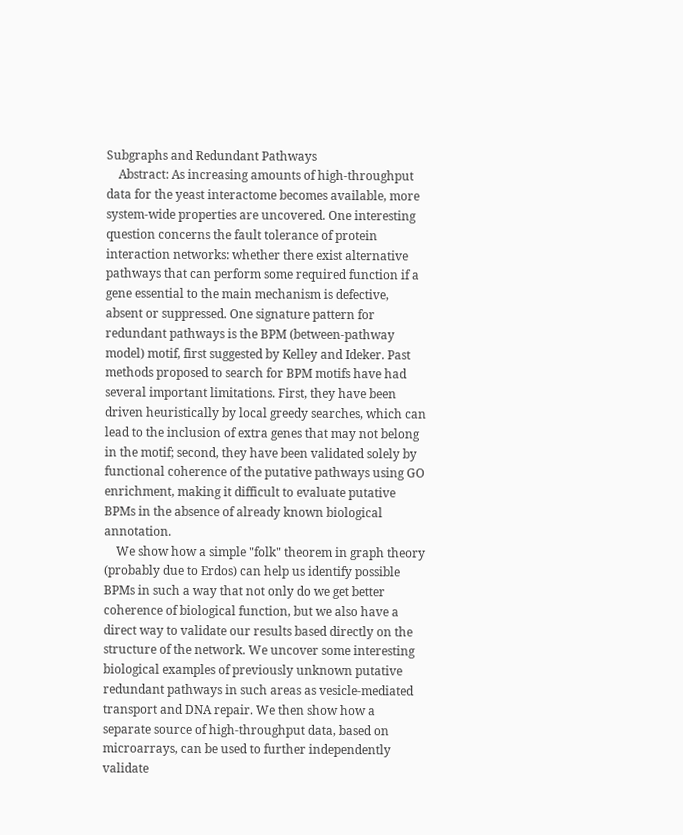Subgraphs and Redundant Pathways
    Abstract: As increasing amounts of high-throughput data for the yeast interactome becomes available, more system-wide properties are uncovered. One interesting question concerns the fault tolerance of protein interaction networks: whether there exist alternative pathways that can perform some required function if a gene essential to the main mechanism is defective, absent or suppressed. One signature pattern for redundant pathways is the BPM (between-pathway model) motif, first suggested by Kelley and Ideker. Past methods proposed to search for BPM motifs have had several important limitations. First, they have been driven heuristically by local greedy searches, which can lead to the inclusion of extra genes that may not belong in the motif; second, they have been validated solely by functional coherence of the putative pathways using GO enrichment, making it difficult to evaluate putative BPMs in the absence of already known biological annotation.
    We show how a simple "folk" theorem in graph theory (probably due to Erdos) can help us identify possible BPMs in such a way that not only do we get better coherence of biological function, but we also have a direct way to validate our results based directly on the structure of the network. We uncover some interesting biological examples of previously unknown putative redundant pathways in such areas as vesicle-mediated transport and DNA repair. We then show how a separate source of high-throughput data, based on microarrays, can be used to further independently validate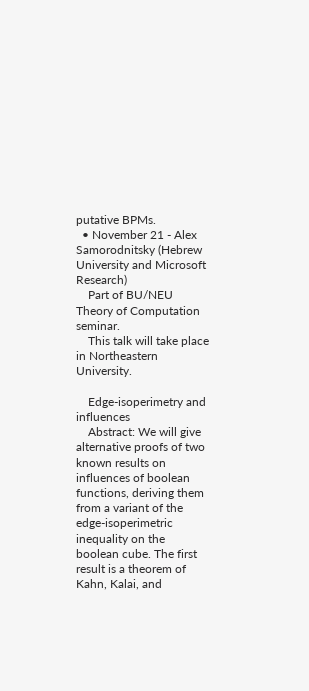putative BPMs.
  • November 21 - Alex Samorodnitsky (Hebrew University and Microsoft Research)
    Part of BU/NEU Theory of Computation seminar.
    This talk will take place in Northeastern University.

    Edge-isoperimetry and influences
    Abstract: We will give alternative proofs of two known results on influences of boolean functions, deriving them from a variant of the edge-isoperimetric inequality on the boolean cube. The first result is a theorem of Kahn, Kalai, and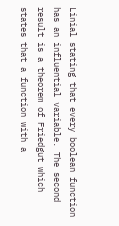Linial stating that every boolean function has an influential variable. The second result is a theorem of Friedgut which states that a function with a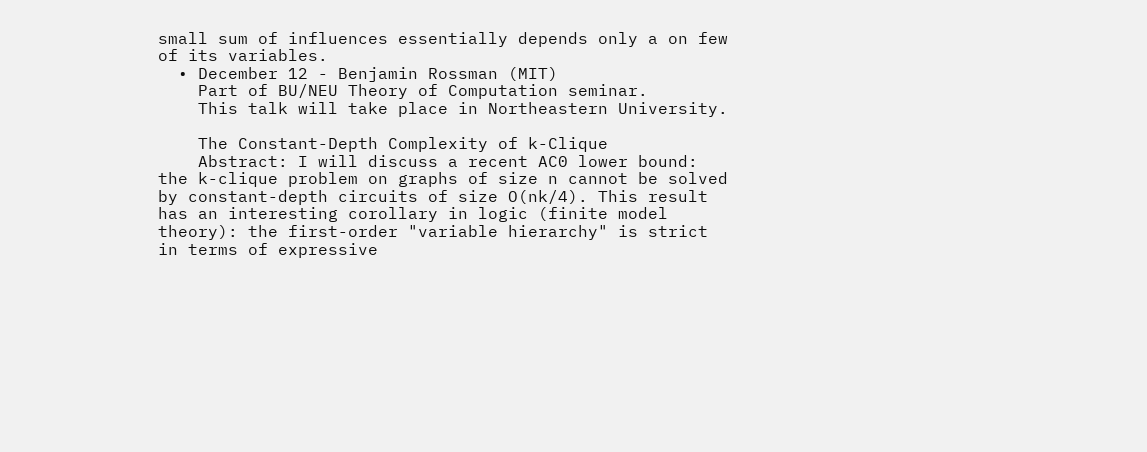small sum of influences essentially depends only a on few of its variables.
  • December 12 - Benjamin Rossman (MIT)
    Part of BU/NEU Theory of Computation seminar.
    This talk will take place in Northeastern University.

    The Constant-Depth Complexity of k-Clique
    Abstract: I will discuss a recent AC0 lower bound: the k-clique problem on graphs of size n cannot be solved by constant-depth circuits of size O(nk/4). This result has an interesting corollary in logic (finite model theory): the first-order "variable hierarchy" is strict in terms of expressive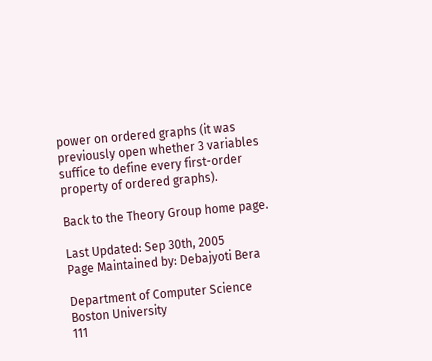power on ordered graphs (it was previously open whether 3 variables suffice to define every first-order property of ordered graphs).

Back to the Theory Group home page.

Last Updated: Sep 30th, 2005
Page Maintained by: Debajyoti Bera

Department of Computer Science
Boston University
111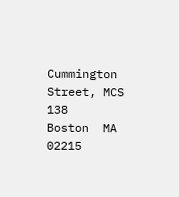Cummington Street, MCS 138
Boston  MA  02215